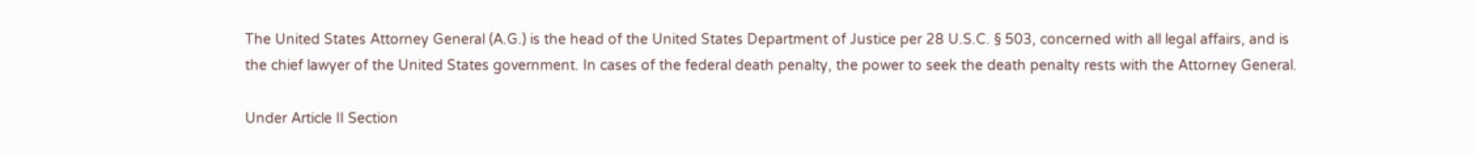The United States Attorney General (A.G.) is the head of the United States Department of Justice per 28 U.S.C. § 503, concerned with all legal affairs, and is the chief lawyer of the United States government. In cases of the federal death penalty, the power to seek the death penalty rests with the Attorney General.

Under Article II Section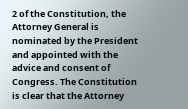2 of the Constitution, the Attorney General is nominated by the President and appointed with the advice and consent of Congress. The Constitution is clear that the Attorney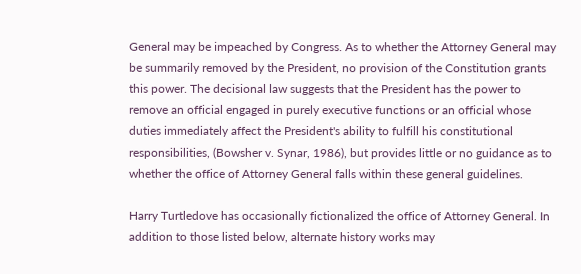General may be impeached by Congress. As to whether the Attorney General may be summarily removed by the President, no provision of the Constitution grants this power. The decisional law suggests that the President has the power to remove an official engaged in purely executive functions or an official whose duties immediately affect the President's ability to fulfill his constitutional responsibilities, (Bowsher v. Synar, 1986), but provides little or no guidance as to whether the office of Attorney General falls within these general guidelines.

Harry Turtledove has occasionally fictionalized the office of Attorney General. In addition to those listed below, alternate history works may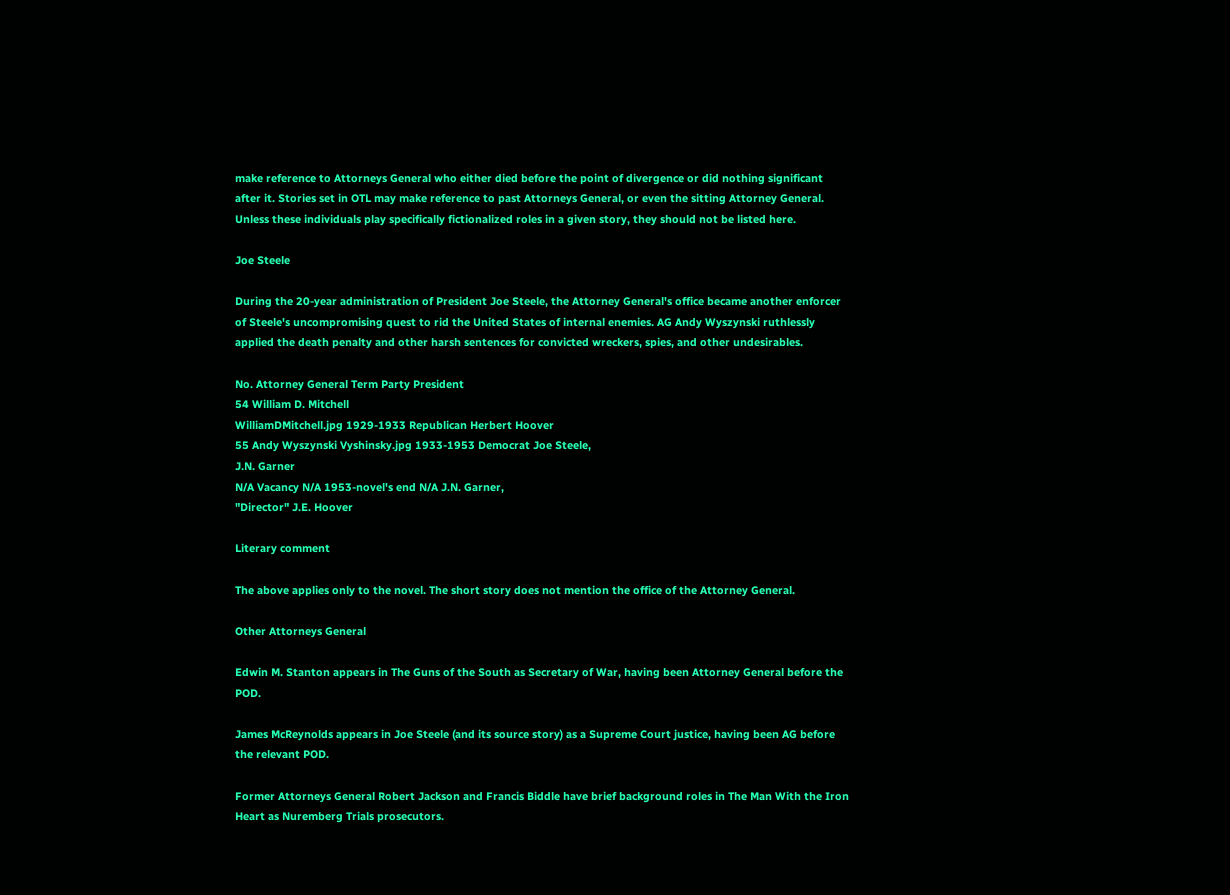make reference to Attorneys General who either died before the point of divergence or did nothing significant after it. Stories set in OTL may make reference to past Attorneys General, or even the sitting Attorney General. Unless these individuals play specifically fictionalized roles in a given story, they should not be listed here.

Joe Steele

During the 20-year administration of President Joe Steele, the Attorney General's office became another enforcer of Steele's uncompromising quest to rid the United States of internal enemies. AG Andy Wyszynski ruthlessly applied the death penalty and other harsh sentences for convicted wreckers, spies, and other undesirables.

No. Attorney General Term Party President
54 William D. Mitchell
WilliamDMitchell.jpg 1929-1933 Republican Herbert Hoover
55 Andy Wyszynski Vyshinsky.jpg 1933-1953 Democrat Joe Steele,
J.N. Garner
N/A Vacancy N/A 1953-novel's end N/A J.N. Garner,
"Director" J.E. Hoover

Literary comment

The above applies only to the novel. The short story does not mention the office of the Attorney General.

Other Attorneys General

Edwin M. Stanton appears in The Guns of the South as Secretary of War, having been Attorney General before the POD.

James McReynolds appears in Joe Steele (and its source story) as a Supreme Court justice, having been AG before the relevant POD.

Former Attorneys General Robert Jackson and Francis Biddle have brief background roles in The Man With the Iron Heart as Nuremberg Trials prosecutors.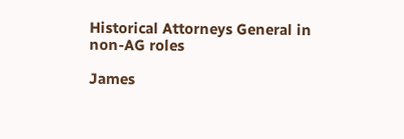Historical Attorneys General in non-AG roles

James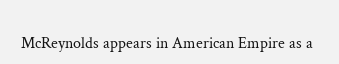McReynolds appears in American Empire as a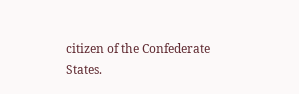citizen of the Confederate States.